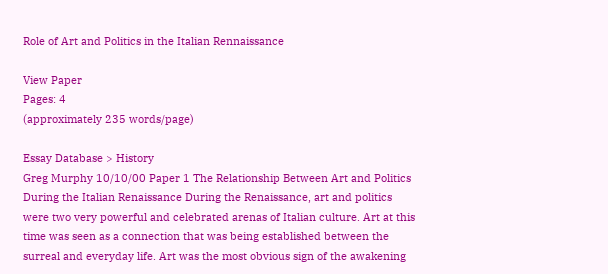Role of Art and Politics in the Italian Rennaissance

View Paper
Pages: 4
(approximately 235 words/page)

Essay Database > History
Greg Murphy 10/10/00 Paper 1 The Relationship Between Art and Politics During the Italian Renaissance During the Renaissance, art and politics were two very powerful and celebrated arenas of Italian culture. Art at this time was seen as a connection that was being established between the surreal and everyday life. Art was the most obvious sign of the awakening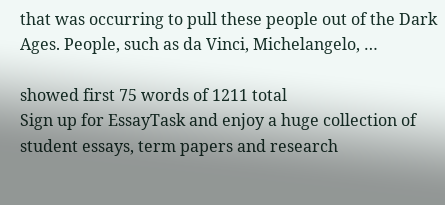that was occurring to pull these people out of the Dark Ages. People, such as da Vinci, Michelangelo, …

showed first 75 words of 1211 total
Sign up for EssayTask and enjoy a huge collection of student essays, term papers and research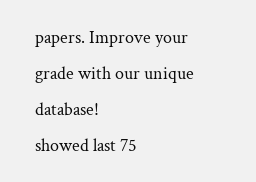papers. Improve your grade with our unique database!
showed last 75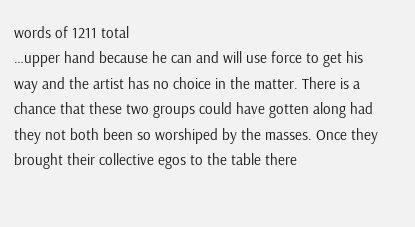words of 1211 total
…upper hand because he can and will use force to get his way and the artist has no choice in the matter. There is a chance that these two groups could have gotten along had they not both been so worshiped by the masses. Once they brought their collective egos to the table there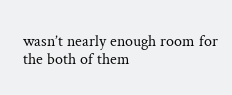wasn’t nearly enough room for the both of them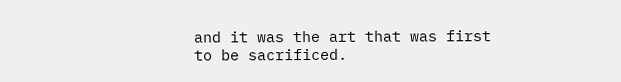and it was the art that was first to be sacrificed.